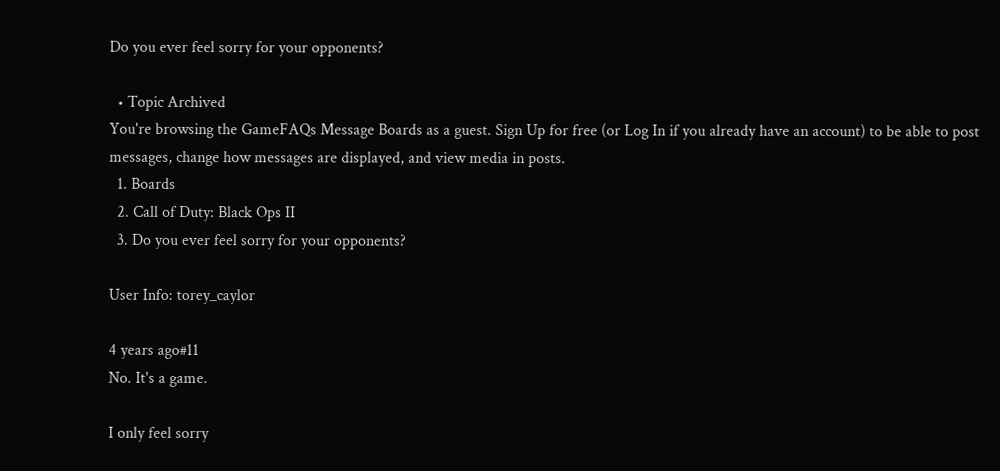Do you ever feel sorry for your opponents?

  • Topic Archived
You're browsing the GameFAQs Message Boards as a guest. Sign Up for free (or Log In if you already have an account) to be able to post messages, change how messages are displayed, and view media in posts.
  1. Boards
  2. Call of Duty: Black Ops II
  3. Do you ever feel sorry for your opponents?

User Info: torey_caylor

4 years ago#11
No. It's a game.

I only feel sorry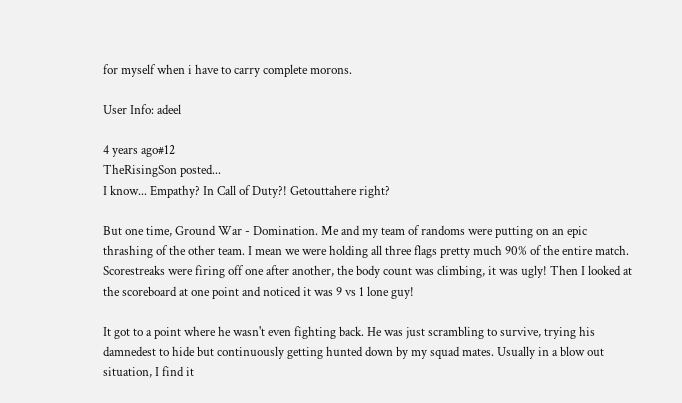for myself when i have to carry complete morons.

User Info: adeel

4 years ago#12
TheRisingSon posted...
I know... Empathy? In Call of Duty?! Getouttahere right?

But one time, Ground War - Domination. Me and my team of randoms were putting on an epic thrashing of the other team. I mean we were holding all three flags pretty much 90% of the entire match. Scorestreaks were firing off one after another, the body count was climbing, it was ugly! Then I looked at the scoreboard at one point and noticed it was 9 vs 1 lone guy!

It got to a point where he wasn't even fighting back. He was just scrambling to survive, trying his damnedest to hide but continuously getting hunted down by my squad mates. Usually in a blow out situation, I find it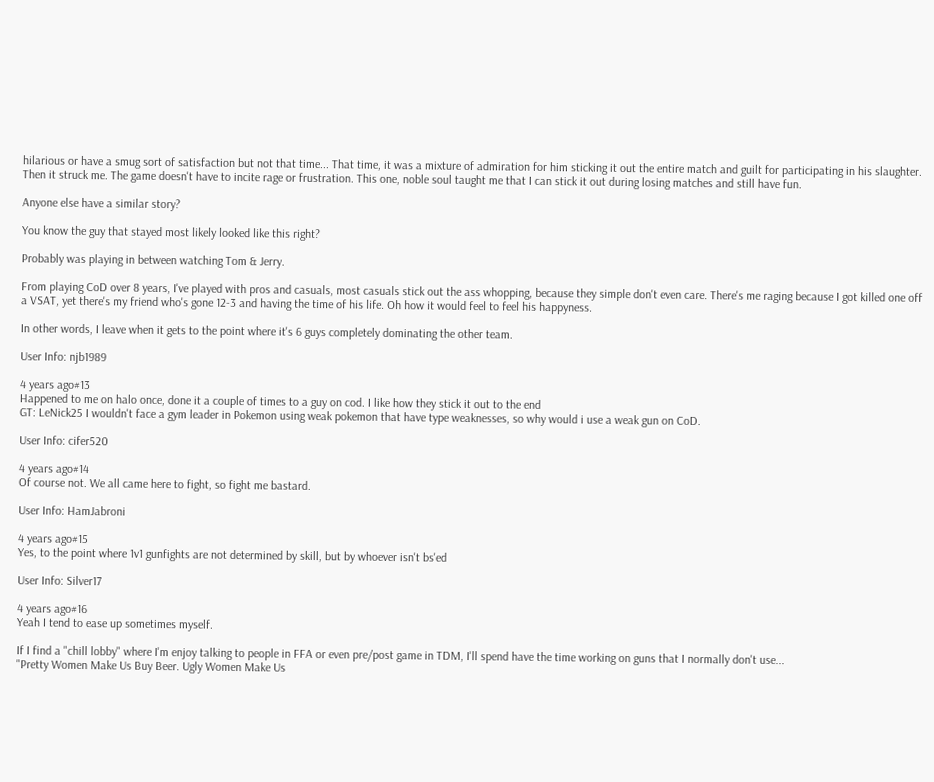hilarious or have a smug sort of satisfaction but not that time... That time, it was a mixture of admiration for him sticking it out the entire match and guilt for participating in his slaughter. Then it struck me. The game doesn't have to incite rage or frustration. This one, noble soul taught me that I can stick it out during losing matches and still have fun.

Anyone else have a similar story?

You know the guy that stayed most likely looked like this right?

Probably was playing in between watching Tom & Jerry.

From playing CoD over 8 years, I've played with pros and casuals, most casuals stick out the ass whopping, because they simple don't even care. There's me raging because I got killed one off a VSAT, yet there's my friend who's gone 12-3 and having the time of his life. Oh how it would feel to feel his happyness.

In other words, I leave when it gets to the point where it's 6 guys completely dominating the other team.

User Info: njb1989

4 years ago#13
Happened to me on halo once, done it a couple of times to a guy on cod. I like how they stick it out to the end
GT: LeNick25 I wouldn't face a gym leader in Pokemon using weak pokemon that have type weaknesses, so why would i use a weak gun on CoD.

User Info: cifer520

4 years ago#14
Of course not. We all came here to fight, so fight me bastard.

User Info: HamJabroni

4 years ago#15
Yes, to the point where 1v1 gunfights are not determined by skill, but by whoever isn't bs'ed

User Info: Silver17

4 years ago#16
Yeah I tend to ease up sometimes myself.

If I find a "chill lobby" where I'm enjoy talking to people in FFA or even pre/post game in TDM, I'll spend have the time working on guns that I normally don't use...
"Pretty Women Make Us Buy Beer. Ugly Women Make Us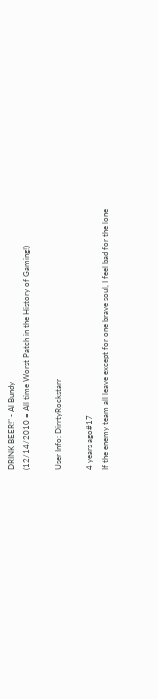DRINK BEER!" - Al Bundy
(12/14/2010 = All time Worst Patch in the History of Gaming!)

User Info: DirrtyRockstarr

4 years ago#17
If the enemy team all leave except for one brave soul, I feel bad for the lone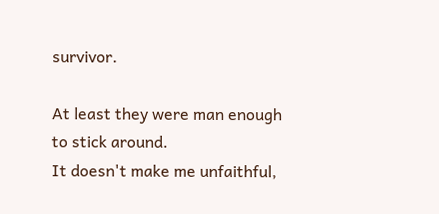survivor.

At least they were man enough to stick around.
It doesn't make me unfaithful,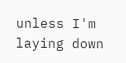unless I'm laying down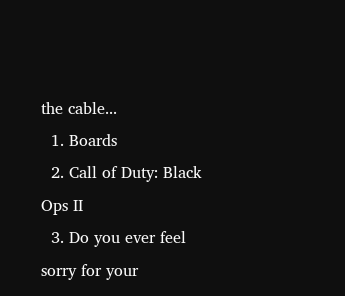the cable...
  1. Boards
  2. Call of Duty: Black Ops II
  3. Do you ever feel sorry for your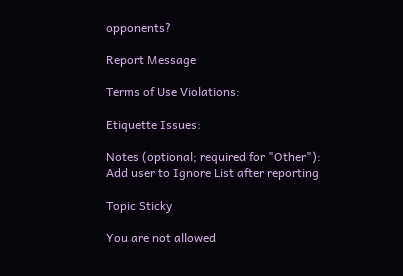opponents?

Report Message

Terms of Use Violations:

Etiquette Issues:

Notes (optional; required for "Other"):
Add user to Ignore List after reporting

Topic Sticky

You are not allowed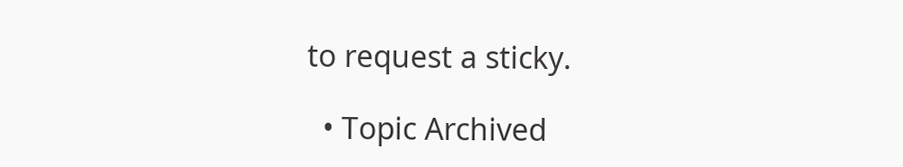to request a sticky.

  • Topic Archived